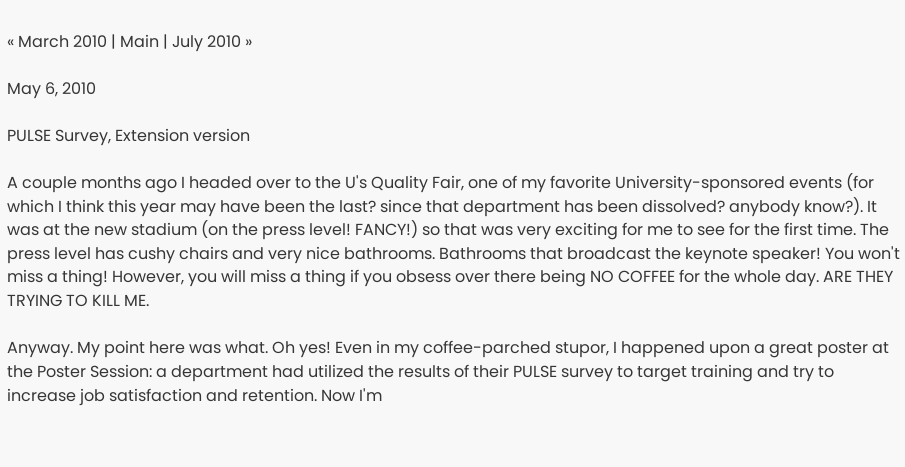« March 2010 | Main | July 2010 »

May 6, 2010

PULSE Survey, Extension version

A couple months ago I headed over to the U's Quality Fair, one of my favorite University-sponsored events (for which I think this year may have been the last? since that department has been dissolved? anybody know?). It was at the new stadium (on the press level! FANCY!) so that was very exciting for me to see for the first time. The press level has cushy chairs and very nice bathrooms. Bathrooms that broadcast the keynote speaker! You won't miss a thing! However, you will miss a thing if you obsess over there being NO COFFEE for the whole day. ARE THEY TRYING TO KILL ME.

Anyway. My point here was what. Oh yes! Even in my coffee-parched stupor, I happened upon a great poster at the Poster Session: a department had utilized the results of their PULSE survey to target training and try to increase job satisfaction and retention. Now I'm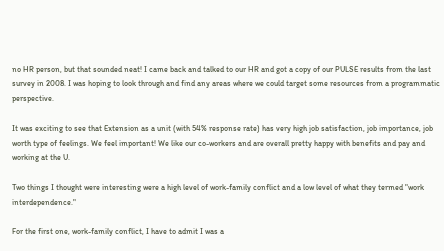no HR person, but that sounded neat! I came back and talked to our HR and got a copy of our PULSE results from the last survey in 2008. I was hoping to look through and find any areas where we could target some resources from a programmatic perspective.

It was exciting to see that Extension as a unit (with 54% response rate) has very high job satisfaction, job importance, job worth type of feelings. We feel important! We like our co-workers and are overall pretty happy with benefits and pay and working at the U.

Two things I thought were interesting were a high level of work-family conflict and a low level of what they termed "work interdependence."

For the first one, work-family conflict, I have to admit I was a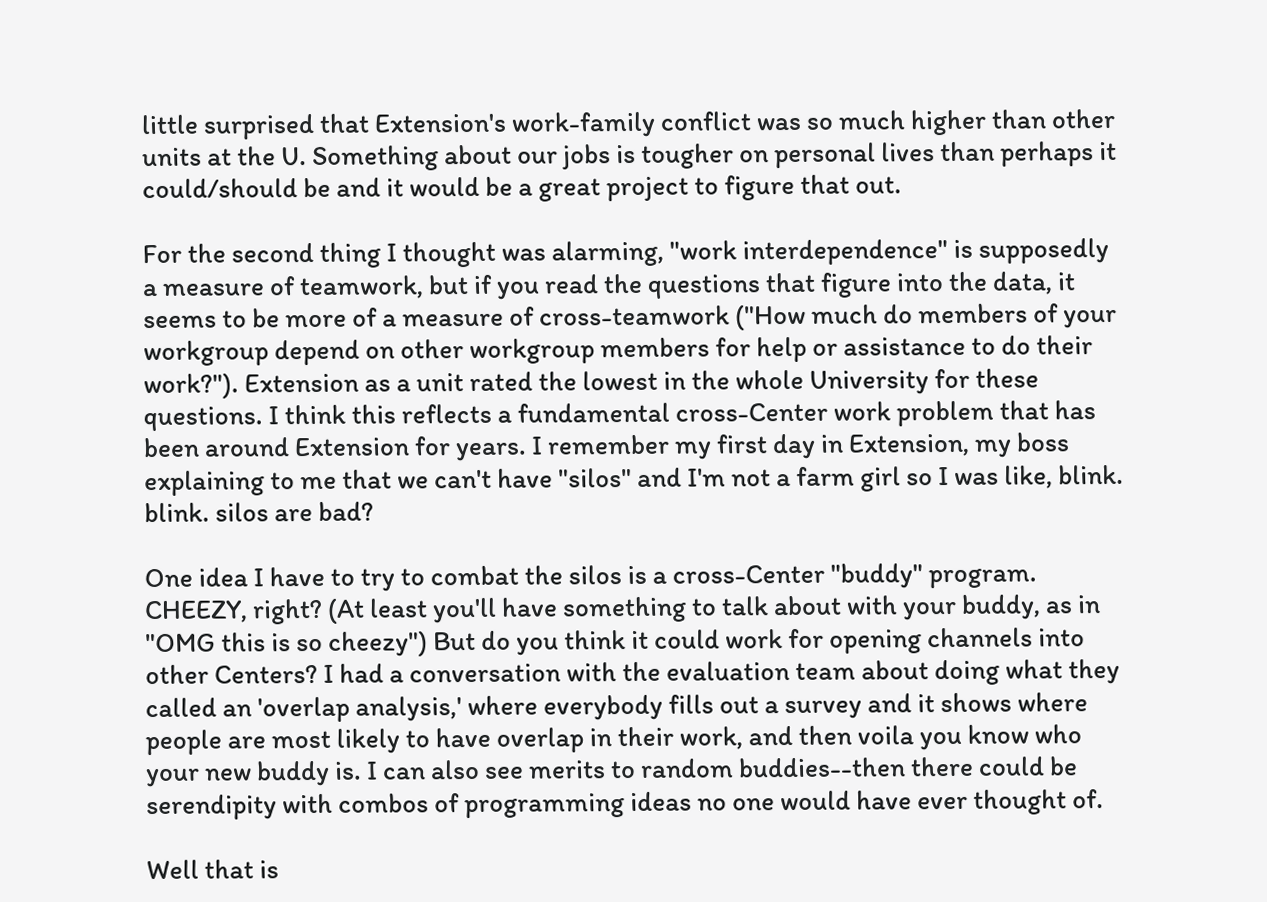little surprised that Extension's work-family conflict was so much higher than other units at the U. Something about our jobs is tougher on personal lives than perhaps it could/should be and it would be a great project to figure that out.

For the second thing I thought was alarming, "work interdependence" is supposedly a measure of teamwork, but if you read the questions that figure into the data, it seems to be more of a measure of cross-teamwork ("How much do members of your workgroup depend on other workgroup members for help or assistance to do their work?"). Extension as a unit rated the lowest in the whole University for these questions. I think this reflects a fundamental cross-Center work problem that has been around Extension for years. I remember my first day in Extension, my boss explaining to me that we can't have "silos" and I'm not a farm girl so I was like, blink. blink. silos are bad?

One idea I have to try to combat the silos is a cross-Center "buddy" program. CHEEZY, right? (At least you'll have something to talk about with your buddy, as in "OMG this is so cheezy") But do you think it could work for opening channels into other Centers? I had a conversation with the evaluation team about doing what they called an 'overlap analysis,' where everybody fills out a survey and it shows where people are most likely to have overlap in their work, and then voila you know who your new buddy is. I can also see merits to random buddies--then there could be serendipity with combos of programming ideas no one would have ever thought of.

Well that is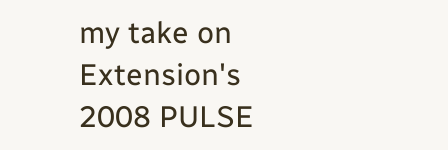my take on Extension's 2008 PULSE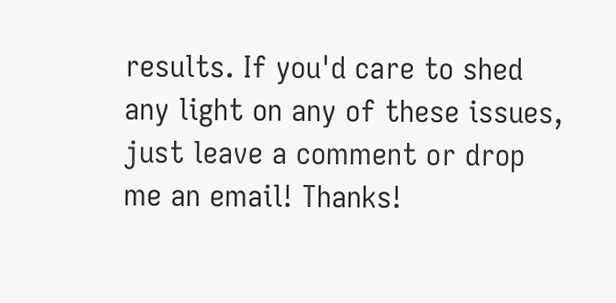results. If you'd care to shed any light on any of these issues, just leave a comment or drop me an email! Thanks!